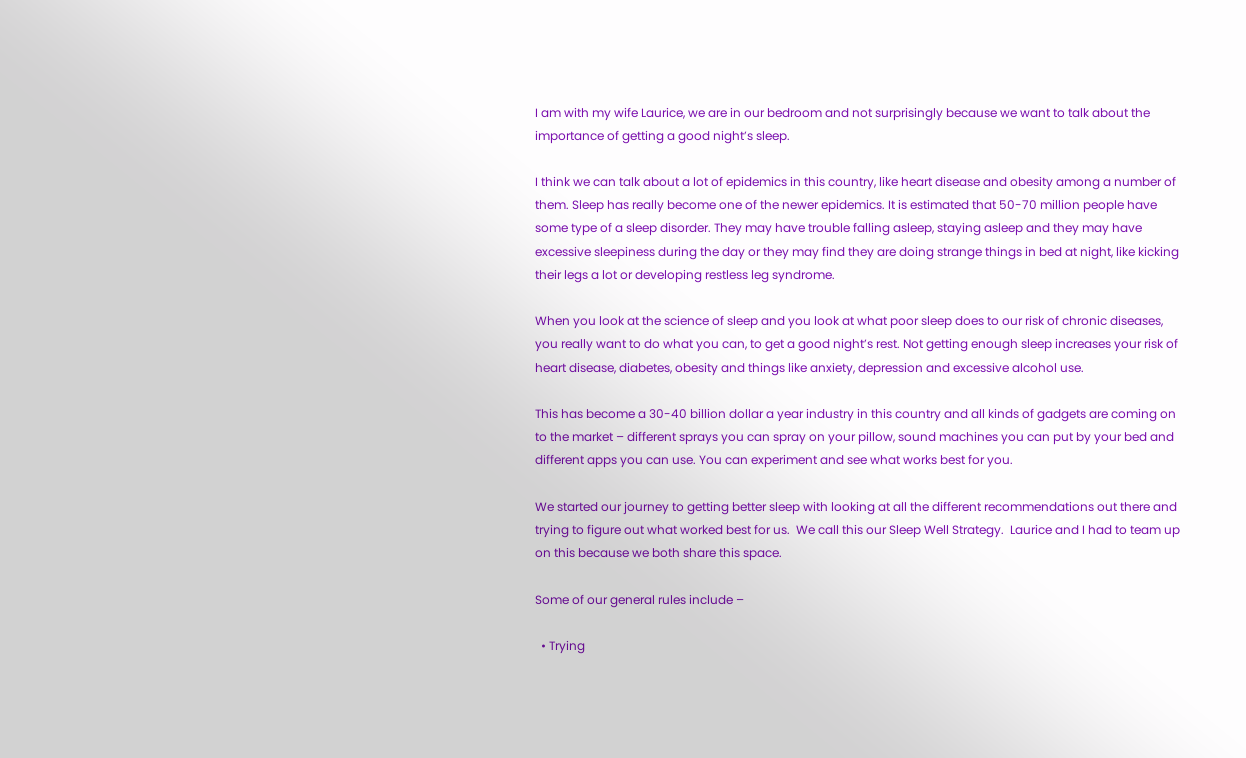I am with my wife Laurice, we are in our bedroom and not surprisingly because we want to talk about the importance of getting a good night’s sleep.

I think we can talk about a lot of epidemics in this country, like heart disease and obesity among a number of them. Sleep has really become one of the newer epidemics. It is estimated that 50-70 million people have some type of a sleep disorder. They may have trouble falling asleep, staying asleep and they may have excessive sleepiness during the day or they may find they are doing strange things in bed at night, like kicking their legs a lot or developing restless leg syndrome.

When you look at the science of sleep and you look at what poor sleep does to our risk of chronic diseases, you really want to do what you can, to get a good night’s rest. Not getting enough sleep increases your risk of heart disease, diabetes, obesity and things like anxiety, depression and excessive alcohol use.

This has become a 30-40 billion dollar a year industry in this country and all kinds of gadgets are coming on to the market – different sprays you can spray on your pillow, sound machines you can put by your bed and different apps you can use. You can experiment and see what works best for you.

We started our journey to getting better sleep with looking at all the different recommendations out there and trying to figure out what worked best for us.  We call this our Sleep Well Strategy.  Laurice and I had to team up on this because we both share this space.

Some of our general rules include –

  • Trying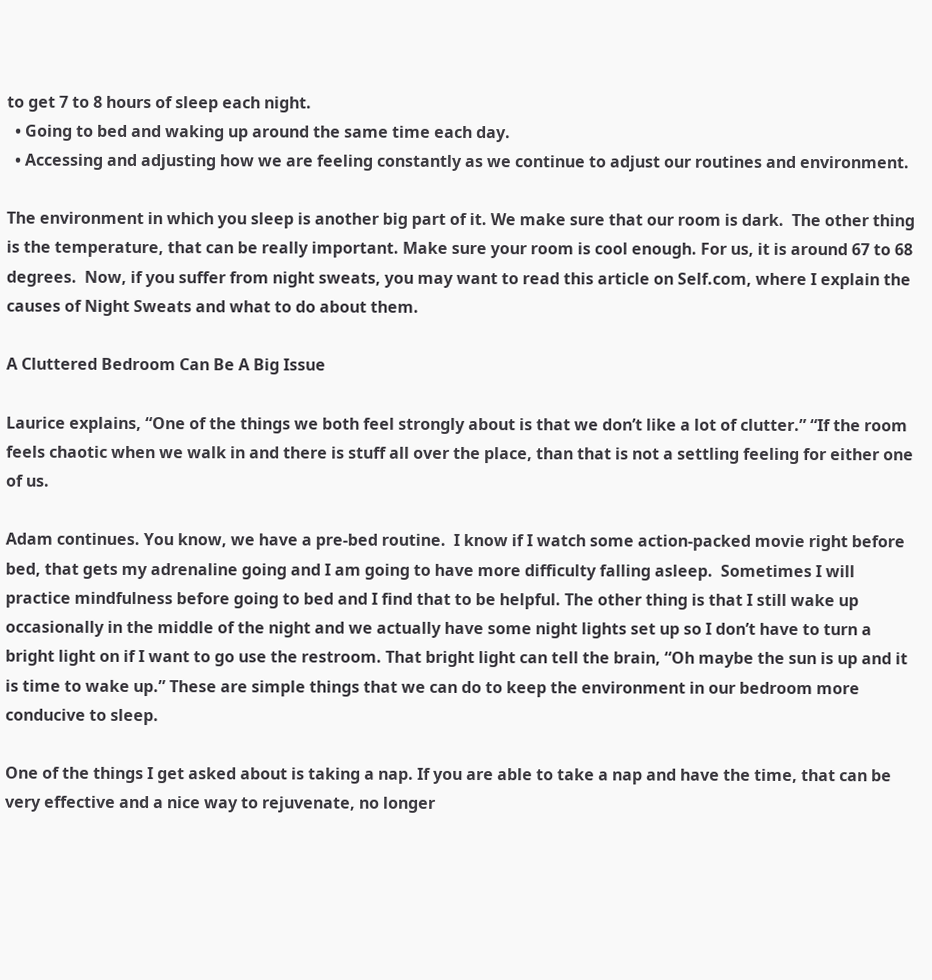to get 7 to 8 hours of sleep each night.
  • Going to bed and waking up around the same time each day.
  • Accessing and adjusting how we are feeling constantly as we continue to adjust our routines and environment.

The environment in which you sleep is another big part of it. We make sure that our room is dark.  The other thing is the temperature, that can be really important. Make sure your room is cool enough. For us, it is around 67 to 68 degrees.  Now, if you suffer from night sweats, you may want to read this article on Self.com, where I explain the causes of Night Sweats and what to do about them.

A Cluttered Bedroom Can Be A Big Issue

Laurice explains, “One of the things we both feel strongly about is that we don’t like a lot of clutter.” “If the room feels chaotic when we walk in and there is stuff all over the place, than that is not a settling feeling for either one of us.

Adam continues. You know, we have a pre-bed routine.  I know if I watch some action-packed movie right before bed, that gets my adrenaline going and I am going to have more difficulty falling asleep.  Sometimes I will practice mindfulness before going to bed and I find that to be helpful. The other thing is that I still wake up occasionally in the middle of the night and we actually have some night lights set up so I don’t have to turn a bright light on if I want to go use the restroom. That bright light can tell the brain, “Oh maybe the sun is up and it is time to wake up.” These are simple things that we can do to keep the environment in our bedroom more conducive to sleep.

One of the things I get asked about is taking a nap. If you are able to take a nap and have the time, that can be very effective and a nice way to rejuvenate, no longer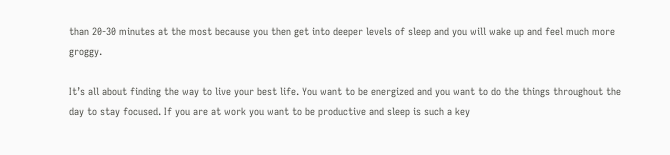than 20-30 minutes at the most because you then get into deeper levels of sleep and you will wake up and feel much more groggy.

It’s all about finding the way to live your best life. You want to be energized and you want to do the things throughout the day to stay focused. If you are at work you want to be productive and sleep is such a key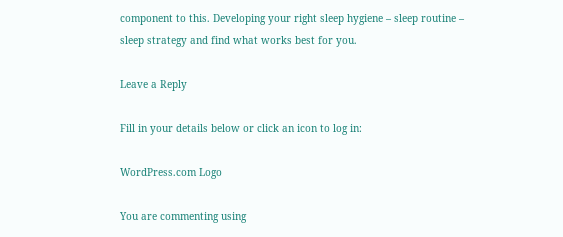component to this. Developing your right sleep hygiene – sleep routine – sleep strategy and find what works best for you.

Leave a Reply

Fill in your details below or click an icon to log in:

WordPress.com Logo

You are commenting using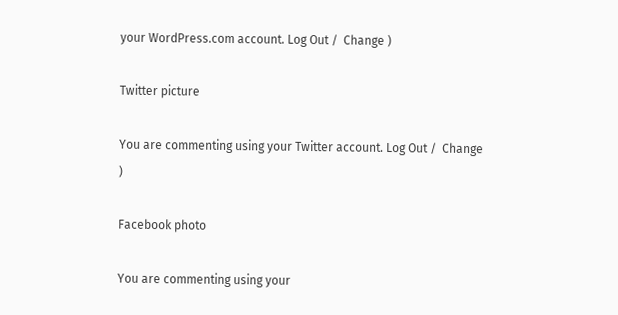your WordPress.com account. Log Out /  Change )

Twitter picture

You are commenting using your Twitter account. Log Out /  Change )

Facebook photo

You are commenting using your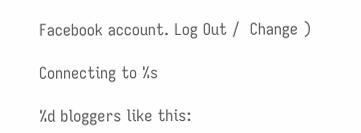Facebook account. Log Out /  Change )

Connecting to %s

%d bloggers like this: